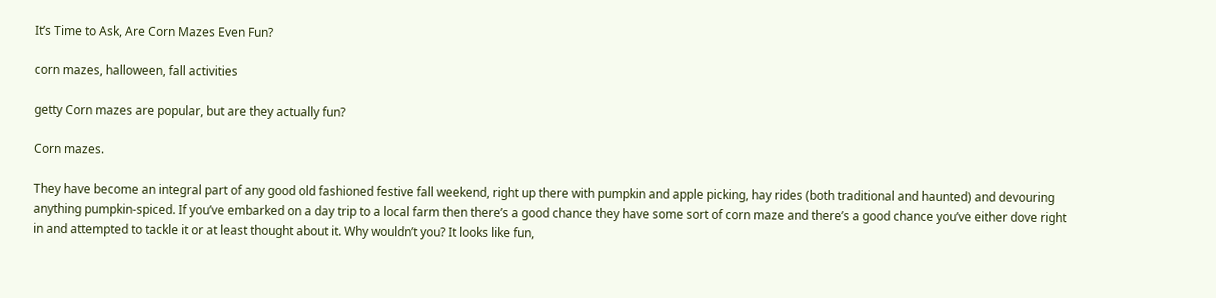It’s Time to Ask, Are Corn Mazes Even Fun?

corn mazes, halloween, fall activities

getty Corn mazes are popular, but are they actually fun?

Corn mazes.

They have become an integral part of any good old fashioned festive fall weekend, right up there with pumpkin and apple picking, hay rides (both traditional and haunted) and devouring anything pumpkin-spiced. If you’ve embarked on a day trip to a local farm then there’s a good chance they have some sort of corn maze and there’s a good chance you’ve either dove right in and attempted to tackle it or at least thought about it. Why wouldn’t you? It looks like fun,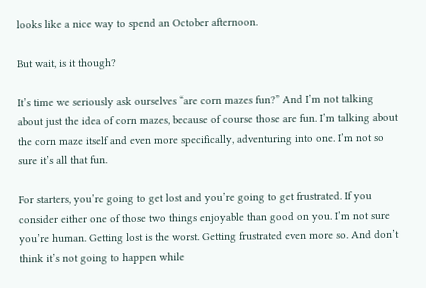looks like a nice way to spend an October afternoon.

But wait, is it though?

It’s time we seriously ask ourselves “are corn mazes fun?” And I’m not talking about just the idea of corn mazes, because of course those are fun. I’m talking about the corn maze itself and even more specifically, adventuring into one. I’m not so sure it’s all that fun.

For starters, you’re going to get lost and you’re going to get frustrated. If you consider either one of those two things enjoyable than good on you. I’m not sure you’re human. Getting lost is the worst. Getting frustrated even more so. And don’t think it’s not going to happen while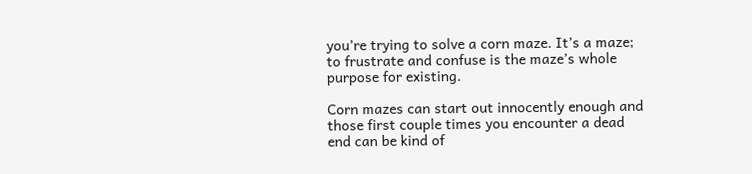you’re trying to solve a corn maze. It’s a maze; to frustrate and confuse is the maze’s whole purpose for existing.

Corn mazes can start out innocently enough and those first couple times you encounter a dead end can be kind of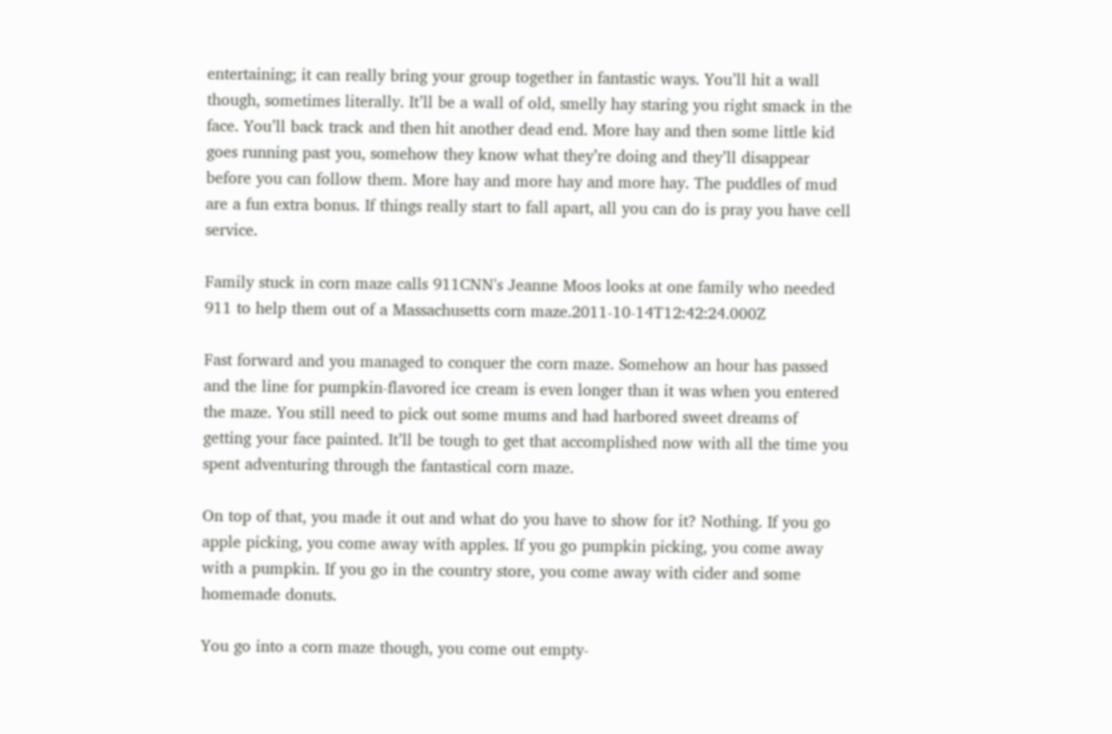entertaining; it can really bring your group together in fantastic ways. You’ll hit a wall though, sometimes literally. It’ll be a wall of old, smelly hay staring you right smack in the face. You’ll back track and then hit another dead end. More hay and then some little kid goes running past you, somehow they know what they’re doing and they’ll disappear before you can follow them. More hay and more hay and more hay. The puddles of mud are a fun extra bonus. If things really start to fall apart, all you can do is pray you have cell service.

Family stuck in corn maze calls 911CNN's Jeanne Moos looks at one family who needed 911 to help them out of a Massachusetts corn maze.2011-10-14T12:42:24.000Z

Fast forward and you managed to conquer the corn maze. Somehow an hour has passed and the line for pumpkin-flavored ice cream is even longer than it was when you entered the maze. You still need to pick out some mums and had harbored sweet dreams of getting your face painted. It’ll be tough to get that accomplished now with all the time you spent adventuring through the fantastical corn maze.

On top of that, you made it out and what do you have to show for it? Nothing. If you go apple picking, you come away with apples. If you go pumpkin picking, you come away with a pumpkin. If you go in the country store, you come away with cider and some homemade donuts.

You go into a corn maze though, you come out empty-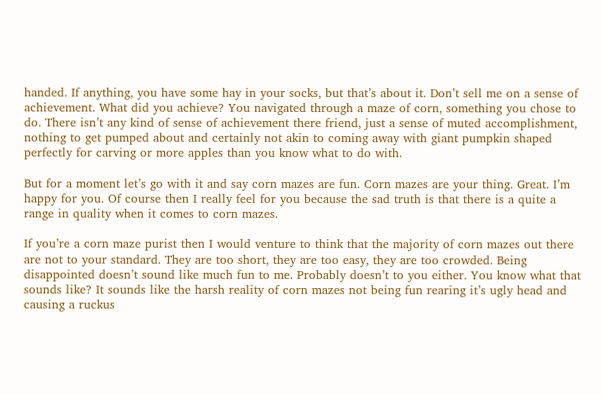handed. If anything, you have some hay in your socks, but that’s about it. Don’t sell me on a sense of achievement. What did you achieve? You navigated through a maze of corn, something you chose to do. There isn’t any kind of sense of achievement there friend, just a sense of muted accomplishment, nothing to get pumped about and certainly not akin to coming away with giant pumpkin shaped perfectly for carving or more apples than you know what to do with.

But for a moment let’s go with it and say corn mazes are fun. Corn mazes are your thing. Great. I’m happy for you. Of course then I really feel for you because the sad truth is that there is a quite a range in quality when it comes to corn mazes.

If you’re a corn maze purist then I would venture to think that the majority of corn mazes out there are not to your standard. They are too short, they are too easy, they are too crowded. Being disappointed doesn’t sound like much fun to me. Probably doesn’t to you either. You know what that sounds like? It sounds like the harsh reality of corn mazes not being fun rearing it’s ugly head and causing a ruckus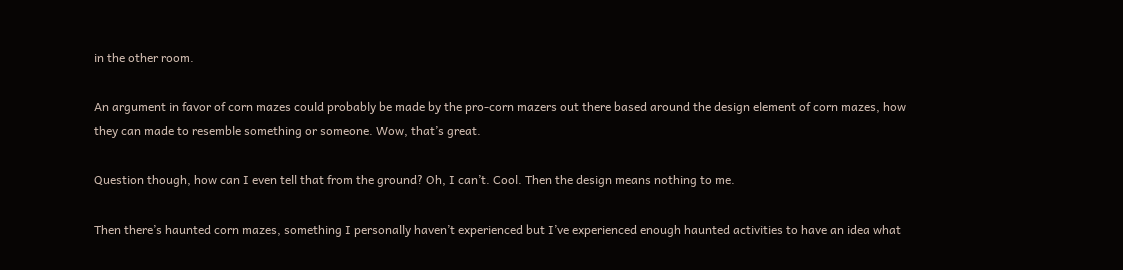in the other room.

An argument in favor of corn mazes could probably be made by the pro-corn mazers out there based around the design element of corn mazes, how they can made to resemble something or someone. Wow, that’s great.

Question though, how can I even tell that from the ground? Oh, I can’t. Cool. Then the design means nothing to me.

Then there’s haunted corn mazes, something I personally haven’t experienced but I’ve experienced enough haunted activities to have an idea what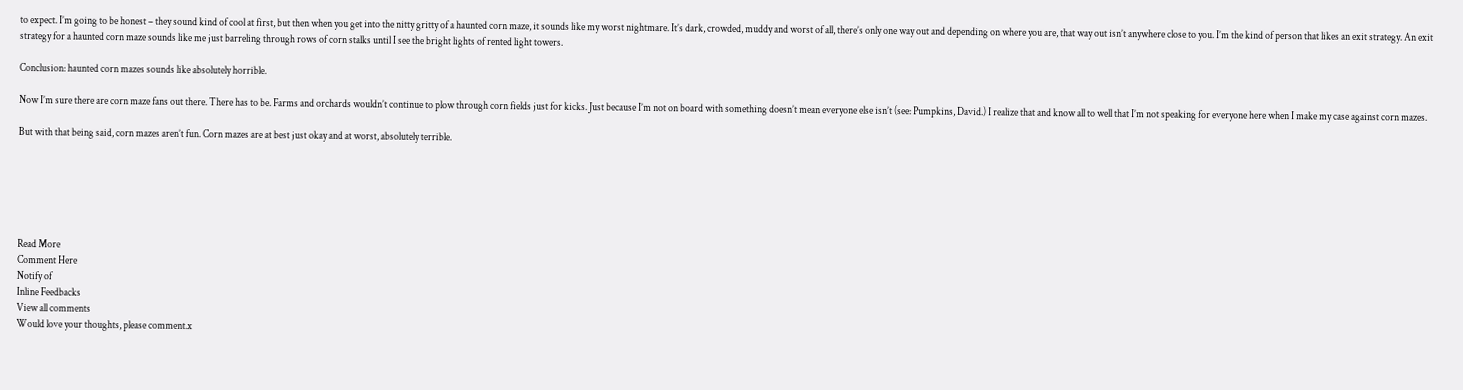to expect. I’m going to be honest – they sound kind of cool at first, but then when you get into the nitty gritty of a haunted corn maze, it sounds like my worst nightmare. It’s dark, crowded, muddy and worst of all, there’s only one way out and depending on where you are, that way out isn’t anywhere close to you. I’m the kind of person that likes an exit strategy. An exit strategy for a haunted corn maze sounds like me just barreling through rows of corn stalks until I see the bright lights of rented light towers.

Conclusion: haunted corn mazes sounds like absolutely horrible.

Now I’m sure there are corn maze fans out there. There has to be. Farms and orchards wouldn’t continue to plow through corn fields just for kicks. Just because I’m not on board with something doesn’t mean everyone else isn’t (see: Pumpkins, David.) I realize that and know all to well that I’m not speaking for everyone here when I make my case against corn mazes.

But with that being said, corn mazes aren’t fun. Corn mazes are at best just okay and at worst, absolutely terrible.






Read More
Comment Here
Notify of
Inline Feedbacks
View all comments
Would love your thoughts, please comment.x